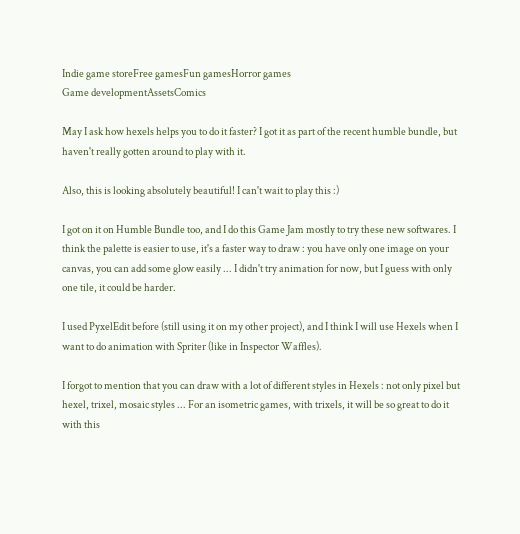Indie game storeFree gamesFun gamesHorror games
Game developmentAssetsComics

May I ask how hexels helps you to do it faster? I got it as part of the recent humble bundle, but haven't really gotten around to play with it.

Also, this is looking absolutely beautiful! I can't wait to play this :)

I got on it on Humble Bundle too, and I do this Game Jam mostly to try these new softwares. I think the palette is easier to use, it's a faster way to draw : you have only one image on your canvas, you can add some glow easily ... I didn't try animation for now, but I guess with only one tile, it could be harder.

I used PyxelEdit before (still using it on my other project), and I think I will use Hexels when I want to do animation with Spriter (like in Inspector Waffles).

I forgot to mention that you can draw with a lot of different styles in Hexels : not only pixel but hexel, trixel, mosaic styles ... For an isometric games, with trixels, it will be so great to do it with this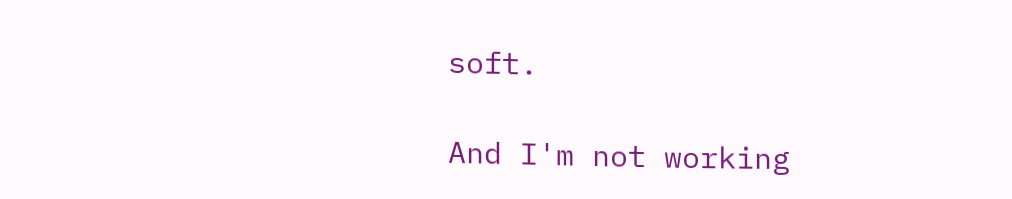soft.

And I'm not working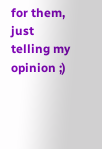for them, just telling my opinion ;)